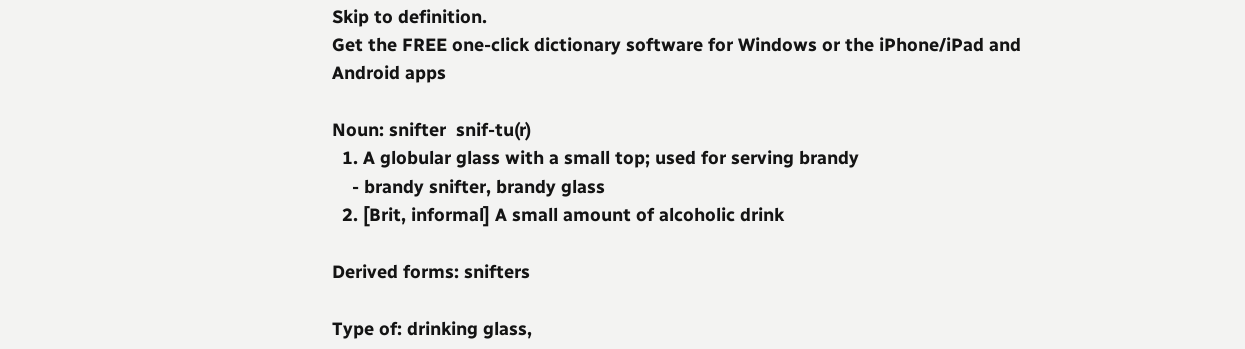Skip to definition.
Get the FREE one-click dictionary software for Windows or the iPhone/iPad and Android apps

Noun: snifter  snif-tu(r)
  1. A globular glass with a small top; used for serving brandy
    - brandy snifter, brandy glass
  2. [Brit, informal] A small amount of alcoholic drink

Derived forms: snifters

Type of: drinking glass,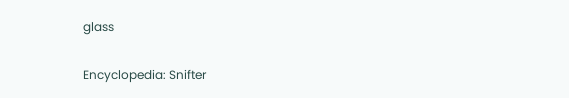glass

Encyclopedia: Snifter